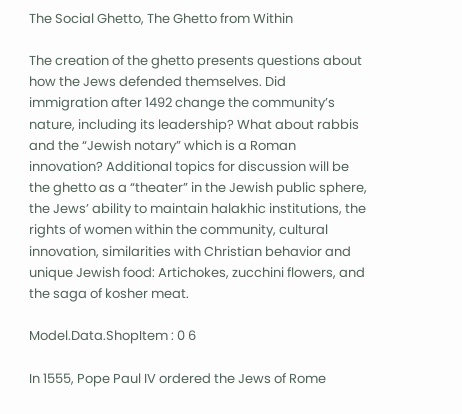The Social Ghetto, The Ghetto from Within

The creation of the ghetto presents questions about how the Jews defended themselves. Did immigration after 1492 change the community’s nature, including its leadership? What about rabbis and the “Jewish notary” which is a Roman innovation? Additional topics for discussion will be the ghetto as a “theater” in the Jewish public sphere, the Jews’ ability to maintain halakhic institutions, the rights of women within the community, cultural innovation, similarities with Christian behavior and unique Jewish food: Artichokes, zucchini flowers, and the saga of kosher meat.

Model.Data.ShopItem : 0 6

In 1555, Pope Paul IV ordered the Jews of Rome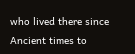who lived there since Ancient times to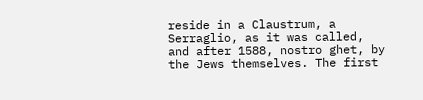reside in a Claustrum, a Serraglio, as it was called, and after 1588, nostro ghet, by the Jews themselves. The first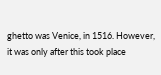ghetto was Venice, in 1516. However, it was only after this took place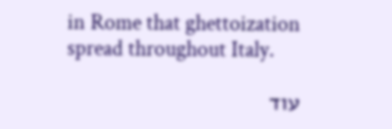in Rome that ghettoization spread throughout Italy.

עוד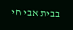בבית אבי חי